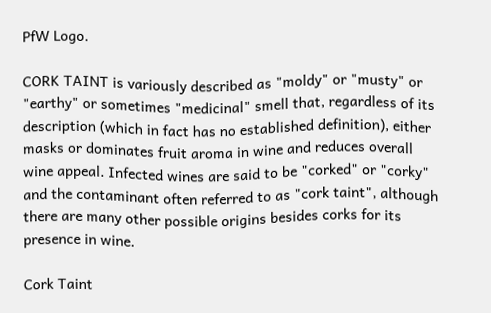PfW Logo.

CORK TAINT is variously described as "moldy" or "musty" or "earthy" or sometimes "medicinal" smell that, regardless of its description (which in fact has no established definition), either masks or dominates fruit aroma in wine and reduces overall wine appeal. Infected wines are said to be "corked" or "corky" and the contaminant often referred to as "cork taint", although there are many other possible origins besides corks for its presence in wine.

Cork Taint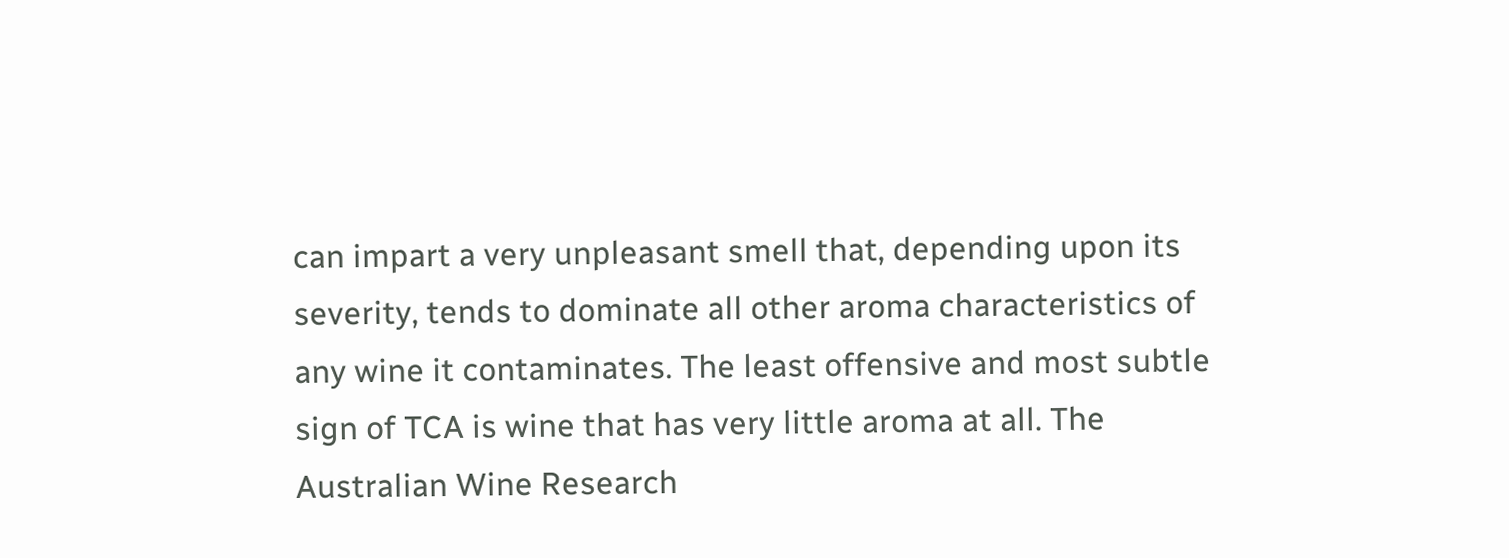can impart a very unpleasant smell that, depending upon its severity, tends to dominate all other aroma characteristics of any wine it contaminates. The least offensive and most subtle sign of TCA is wine that has very little aroma at all. The Australian Wine Research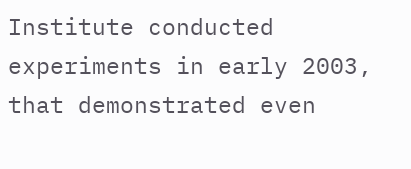Institute conducted experiments in early 2003, that demonstrated even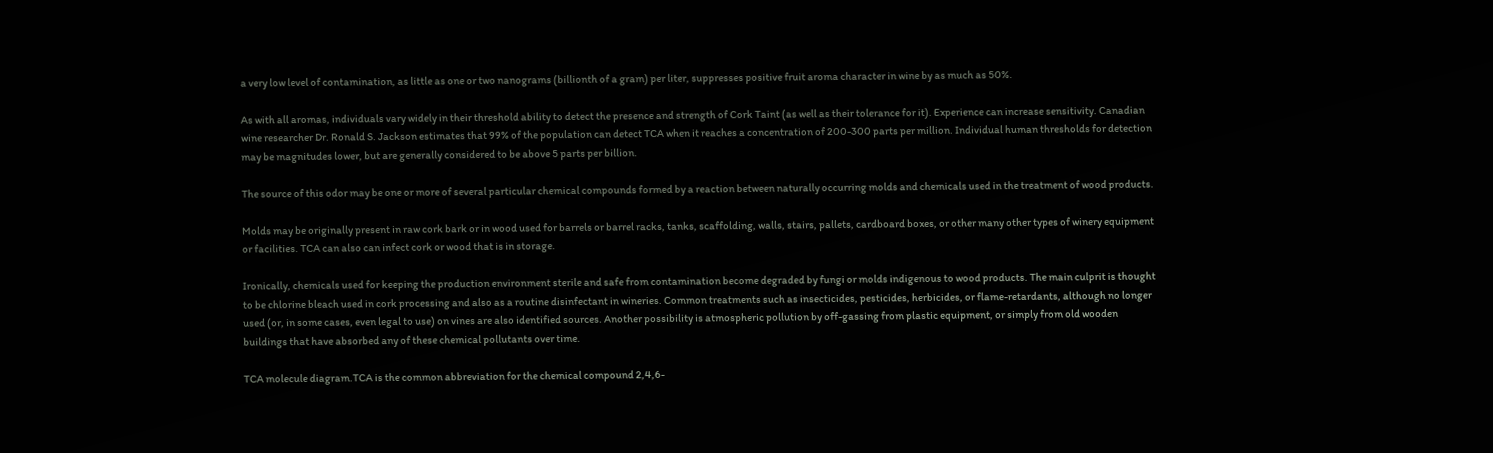a very low level of contamination, as little as one or two nanograms (billionth of a gram) per liter, suppresses positive fruit aroma character in wine by as much as 50%.

As with all aromas, individuals vary widely in their threshold ability to detect the presence and strength of Cork Taint (as well as their tolerance for it). Experience can increase sensitivity. Canadian wine researcher Dr. Ronald S. Jackson estimates that 99% of the population can detect TCA when it reaches a concentration of 200-300 parts per million. Individual human thresholds for detection may be magnitudes lower, but are generally considered to be above 5 parts per billion.

The source of this odor may be one or more of several particular chemical compounds formed by a reaction between naturally occurring molds and chemicals used in the treatment of wood products.

Molds may be originally present in raw cork bark or in wood used for barrels or barrel racks, tanks, scaffolding, walls, stairs, pallets, cardboard boxes, or other many other types of winery equipment or facilities. TCA can also can infect cork or wood that is in storage.

Ironically, chemicals used for keeping the production environment sterile and safe from contamination become degraded by fungi or molds indigenous to wood products. The main culprit is thought to be chlorine bleach used in cork processing and also as a routine disinfectant in wineries. Common treatments such as insecticides, pesticides, herbicides, or flame-retardants, although no longer used (or, in some cases, even legal to use) on vines are also identified sources. Another possibility is atmospheric pollution by off-gassing from plastic equipment, or simply from old wooden buildings that have absorbed any of these chemical pollutants over time.

TCA molecule diagram.TCA is the common abbreviation for the chemical compound 2,4,6-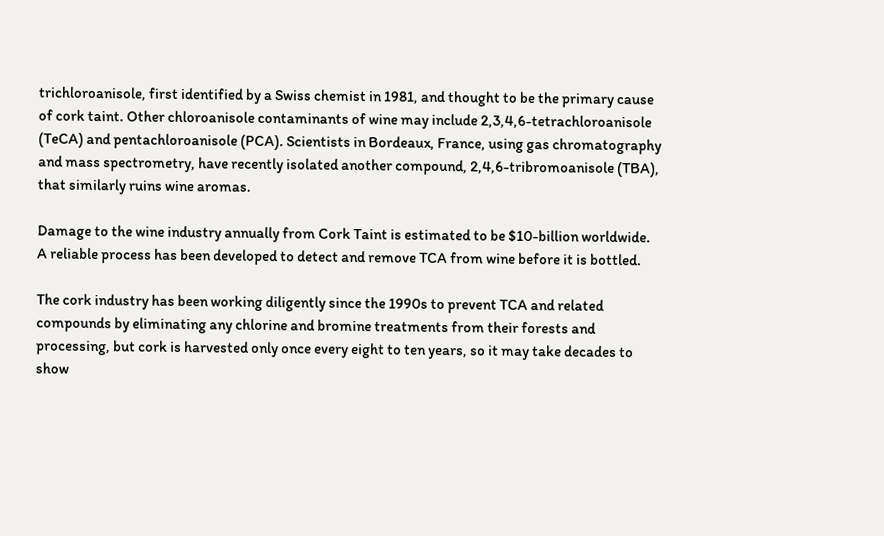trichloroanisole, first identified by a Swiss chemist in 1981, and thought to be the primary cause of cork taint. Other chloroanisole contaminants of wine may include 2,3,4,6-tetrachloroanisole (TeCA) and pentachloroanisole (PCA). Scientists in Bordeaux, France, using gas chromatography and mass spectrometry, have recently isolated another compound, 2,4,6-tribromoanisole (TBA), that similarly ruins wine aromas.

Damage to the wine industry annually from Cork Taint is estimated to be $10-billion worldwide. A reliable process has been developed to detect and remove TCA from wine before it is bottled.

The cork industry has been working diligently since the 1990s to prevent TCA and related compounds by eliminating any chlorine and bromine treatments from their forests and processing, but cork is harvested only once every eight to ten years, so it may take decades to show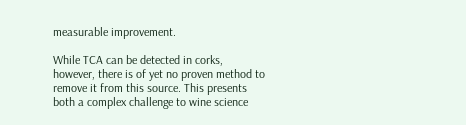measurable improvement.

While TCA can be detected in corks, however, there is of yet no proven method to remove it from this source. This presents both a complex challenge to wine science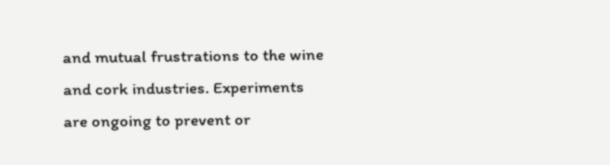and mutual frustrations to the wine and cork industries. Experiments are ongoing to prevent or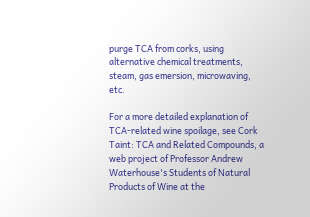purge TCA from corks, using alternative chemical treatments, steam, gas emersion, microwaving, etc.

For a more detailed explanation of TCA-related wine spoilage, see Cork Taint: TCA and Related Compounds, a web project of Professor Andrew Waterhouse's Students of Natural Products of Wine at the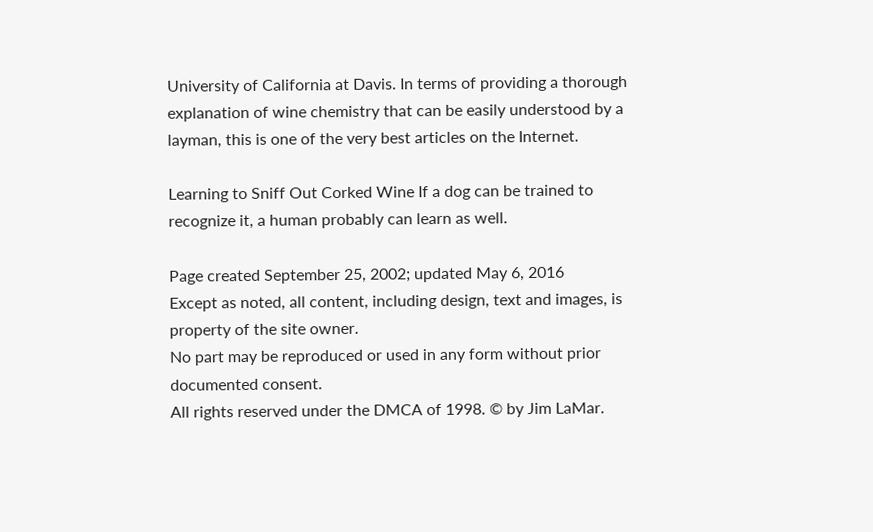University of California at Davis. In terms of providing a thorough explanation of wine chemistry that can be easily understood by a layman, this is one of the very best articles on the Internet.

Learning to Sniff Out Corked Wine If a dog can be trained to recognize it, a human probably can learn as well.

Page created September 25, 2002; updated May 6, 2016
Except as noted, all content, including design, text and images, is property of the site owner.
No part may be reproduced or used in any form without prior documented consent.
All rights reserved under the DMCA of 1998. © by Jim LaMar.